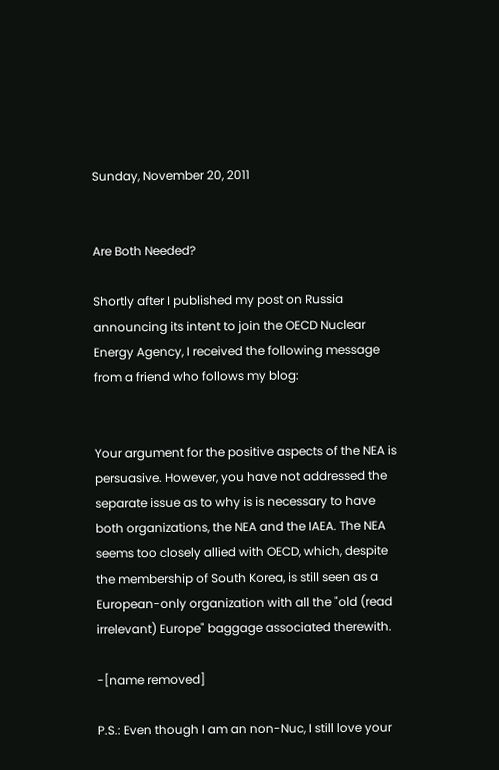Sunday, November 20, 2011


Are Both Needed?

Shortly after I published my post on Russia announcing its intent to join the OECD Nuclear Energy Agency, I received the following message from a friend who follows my blog:


Your argument for the positive aspects of the NEA is persuasive. However, you have not addressed the separate issue as to why is is necessary to have both organizations, the NEA and the IAEA. The NEA seems too closely allied with OECD, which, despite the membership of South Korea, is still seen as a European-only organization with all the "old (read irrelevant) Europe" baggage associated therewith.

-[name removed]

P.S.: Even though I am an non-Nuc, I still love your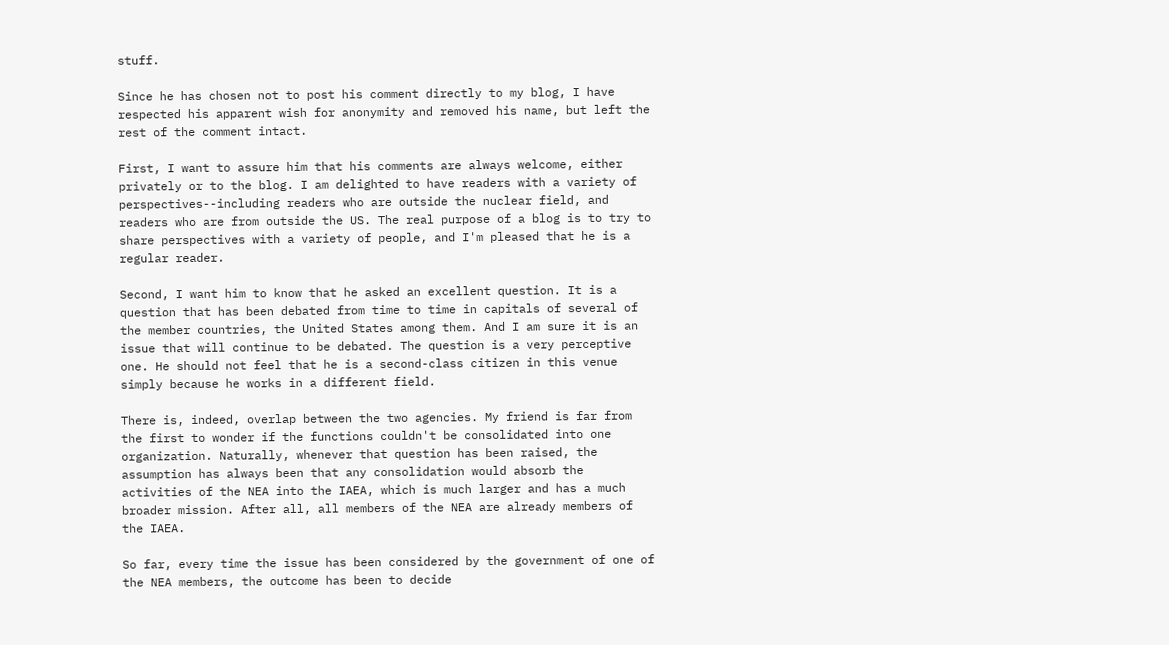stuff.

Since he has chosen not to post his comment directly to my blog, I have respected his apparent wish for anonymity and removed his name, but left the rest of the comment intact.

First, I want to assure him that his comments are always welcome, either privately or to the blog. I am delighted to have readers with a variety of perspectives--including readers who are outside the nuclear field, and readers who are from outside the US. The real purpose of a blog is to try to share perspectives with a variety of people, and I'm pleased that he is a regular reader.

Second, I want him to know that he asked an excellent question. It is a question that has been debated from time to time in capitals of several of the member countries, the United States among them. And I am sure it is an issue that will continue to be debated. The question is a very perceptive one. He should not feel that he is a second-class citizen in this venue simply because he works in a different field.

There is, indeed, overlap between the two agencies. My friend is far from the first to wonder if the functions couldn't be consolidated into one organization. Naturally, whenever that question has been raised, the assumption has always been that any consolidation would absorb the activities of the NEA into the IAEA, which is much larger and has a much broader mission. After all, all members of the NEA are already members of the IAEA.

So far, every time the issue has been considered by the government of one of the NEA members, the outcome has been to decide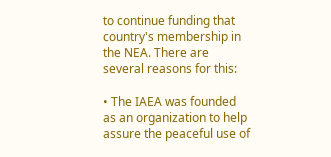to continue funding that country's membership in the NEA. There are several reasons for this:

• The IAEA was founded as an organization to help assure the peaceful use of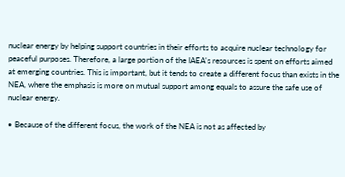nuclear energy by helping support countries in their efforts to acquire nuclear technology for peaceful purposes. Therefore, a large portion of the IAEA's resources is spent on efforts aimed at emerging countries. This is important, but it tends to create a different focus than exists in the NEA, where the emphasis is more on mutual support among equals to assure the safe use of nuclear energy.

• Because of the different focus, the work of the NEA is not as affected by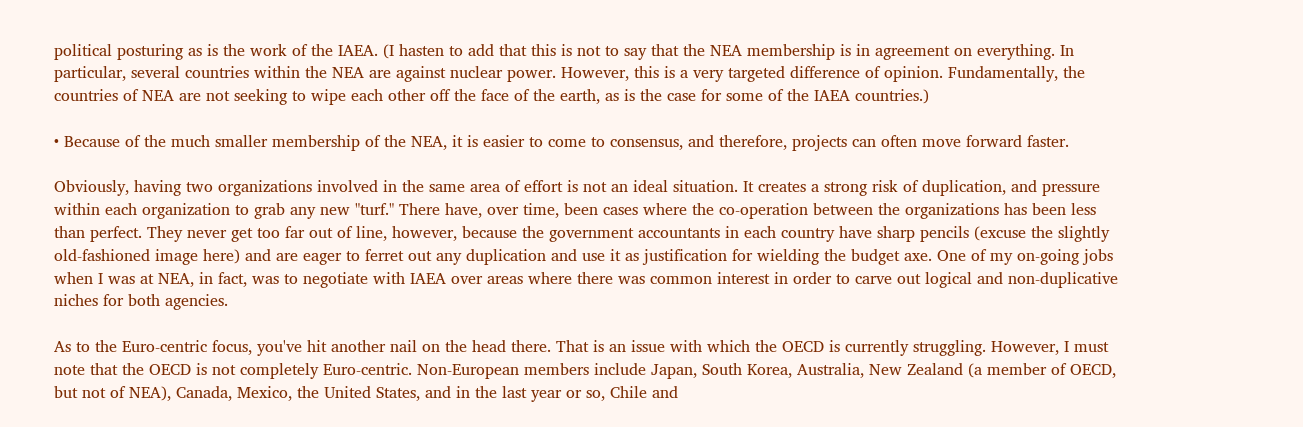political posturing as is the work of the IAEA. (I hasten to add that this is not to say that the NEA membership is in agreement on everything. In particular, several countries within the NEA are against nuclear power. However, this is a very targeted difference of opinion. Fundamentally, the countries of NEA are not seeking to wipe each other off the face of the earth, as is the case for some of the IAEA countries.)

• Because of the much smaller membership of the NEA, it is easier to come to consensus, and therefore, projects can often move forward faster.

Obviously, having two organizations involved in the same area of effort is not an ideal situation. It creates a strong risk of duplication, and pressure within each organization to grab any new "turf." There have, over time, been cases where the co-operation between the organizations has been less than perfect. They never get too far out of line, however, because the government accountants in each country have sharp pencils (excuse the slightly old-fashioned image here) and are eager to ferret out any duplication and use it as justification for wielding the budget axe. One of my on-going jobs when I was at NEA, in fact, was to negotiate with IAEA over areas where there was common interest in order to carve out logical and non-duplicative niches for both agencies.

As to the Euro-centric focus, you've hit another nail on the head there. That is an issue with which the OECD is currently struggling. However, I must note that the OECD is not completely Euro-centric. Non-European members include Japan, South Korea, Australia, New Zealand (a member of OECD, but not of NEA), Canada, Mexico, the United States, and in the last year or so, Chile and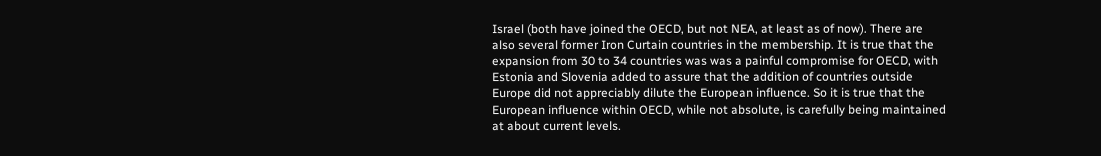Israel (both have joined the OECD, but not NEA, at least as of now). There are also several former Iron Curtain countries in the membership. It is true that the expansion from 30 to 34 countries was was a painful compromise for OECD, with Estonia and Slovenia added to assure that the addition of countries outside Europe did not appreciably dilute the European influence. So it is true that the European influence within OECD, while not absolute, is carefully being maintained at about current levels.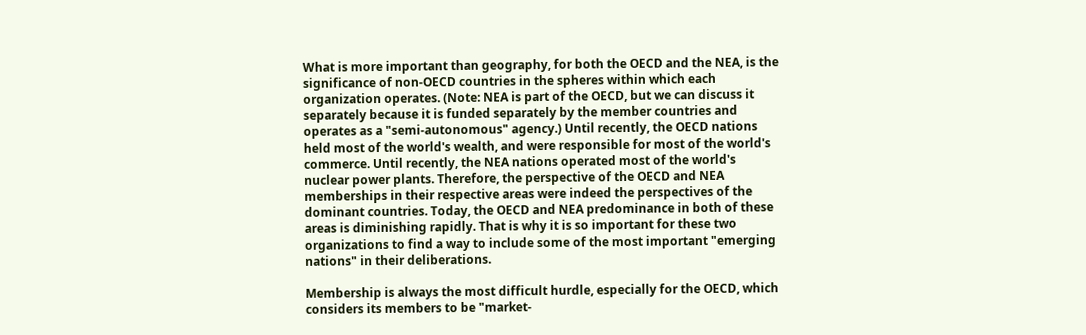What is more important than geography, for both the OECD and the NEA, is the significance of non-OECD countries in the spheres within which each organization operates. (Note: NEA is part of the OECD, but we can discuss it separately because it is funded separately by the member countries and operates as a "semi-autonomous" agency.) Until recently, the OECD nations held most of the world's wealth, and were responsible for most of the world's commerce. Until recently, the NEA nations operated most of the world's nuclear power plants. Therefore, the perspective of the OECD and NEA memberships in their respective areas were indeed the perspectives of the dominant countries. Today, the OECD and NEA predominance in both of these areas is diminishing rapidly. That is why it is so important for these two organizations to find a way to include some of the most important "emerging nations" in their deliberations.

Membership is always the most difficult hurdle, especially for the OECD, which considers its members to be "market-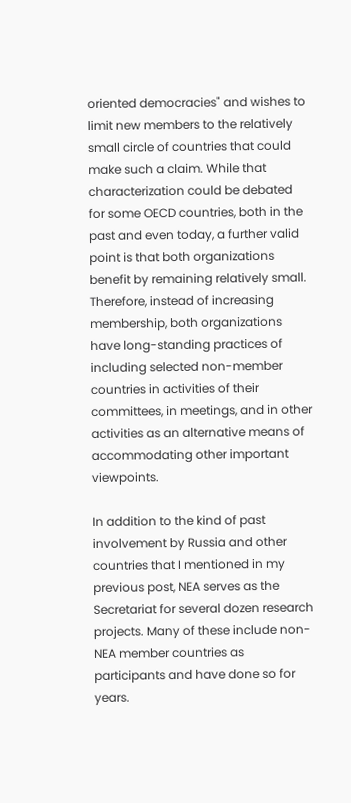oriented democracies" and wishes to limit new members to the relatively small circle of countries that could make such a claim. While that characterization could be debated for some OECD countries, both in the past and even today, a further valid point is that both organizations benefit by remaining relatively small. Therefore, instead of increasing membership, both organizations have long-standing practices of including selected non-member countries in activities of their committees, in meetings, and in other activities as an alternative means of accommodating other important viewpoints.

In addition to the kind of past involvement by Russia and other countries that I mentioned in my previous post, NEA serves as the Secretariat for several dozen research projects. Many of these include non-NEA member countries as participants and have done so for years.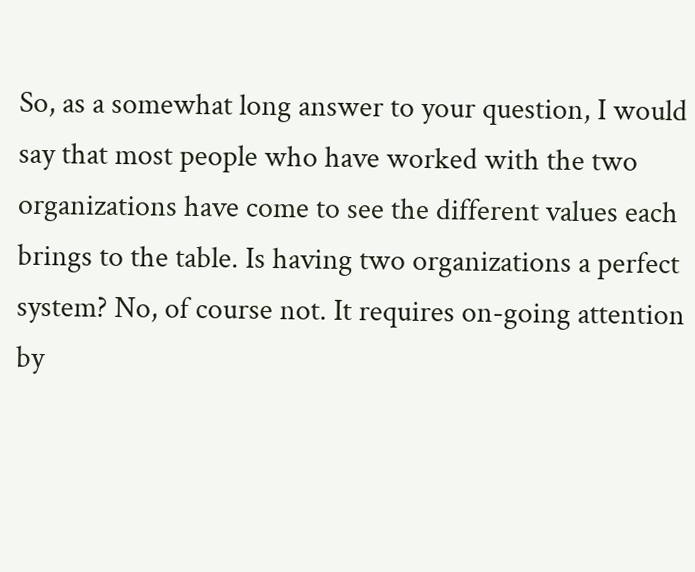So, as a somewhat long answer to your question, I would say that most people who have worked with the two organizations have come to see the different values each brings to the table. Is having two organizations a perfect system? No, of course not. It requires on-going attention by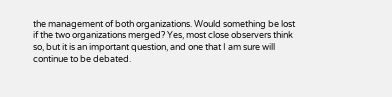the management of both organizations. Would something be lost if the two organizations merged? Yes, most close observers think so, but it is an important question, and one that I am sure will continue to be debated.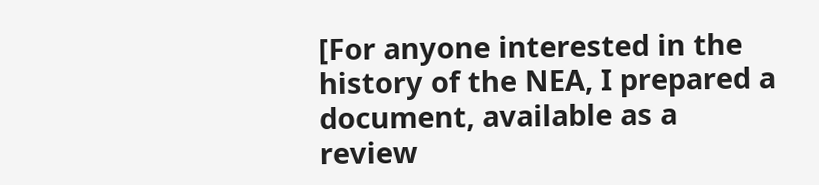[For anyone interested in the history of the NEA, I prepared a document, available as a review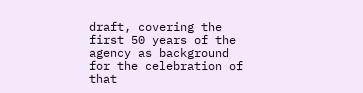draft, covering the first 50 years of the agency as background for the celebration of that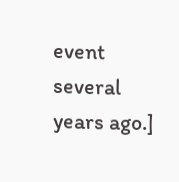event several years ago.]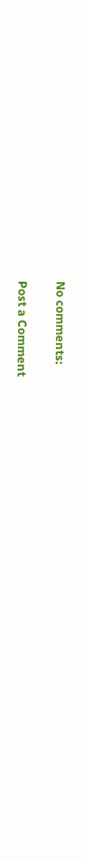No comments:

Post a Comment